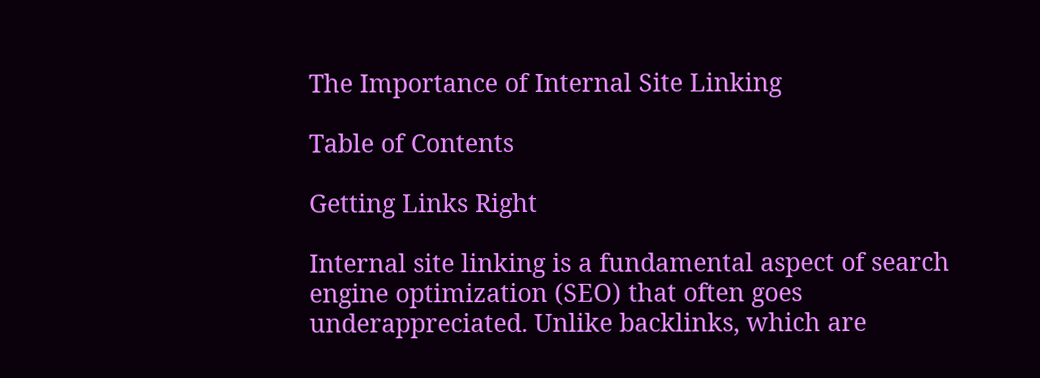The Importance of Internal Site Linking

Table of Contents

Getting Links Right

Internal site linking is a fundamental aspect of search engine optimization (SEO) that often goes underappreciated. Unlike backlinks, which are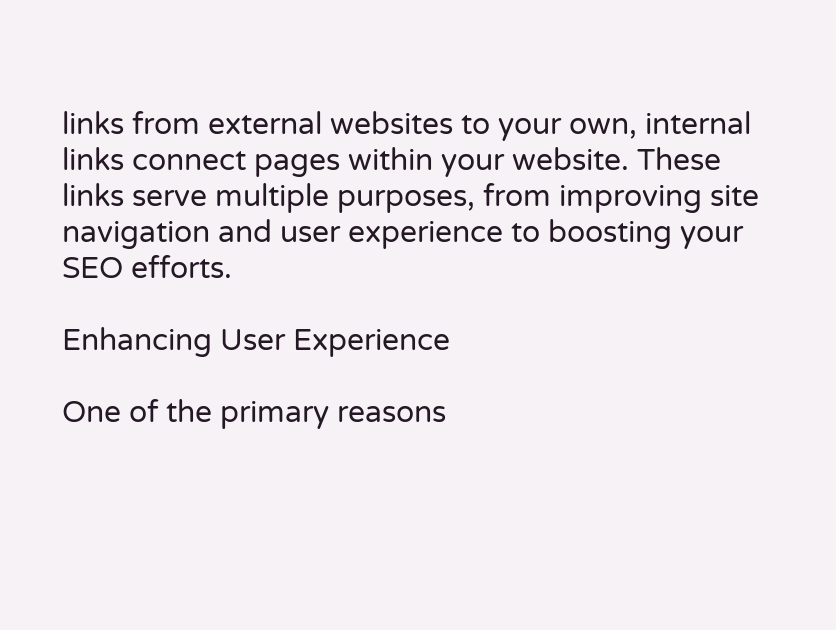links from external websites to your own, internal links connect pages within your website. These links serve multiple purposes, from improving site navigation and user experience to boosting your SEO efforts.

Enhancing User Experience

One of the primary reasons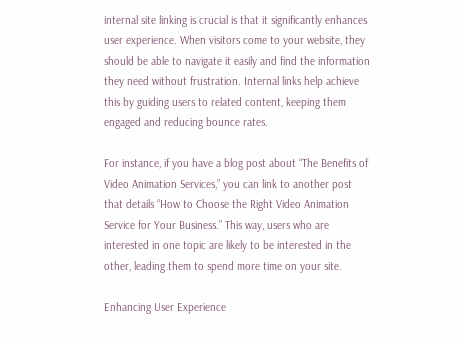internal site linking is crucial is that it significantly enhances user experience. When visitors come to your website, they should be able to navigate it easily and find the information they need without frustration. Internal links help achieve this by guiding users to related content, keeping them engaged and reducing bounce rates.

For instance, if you have a blog post about “The Benefits of Video Animation Services,” you can link to another post that details “How to Choose the Right Video Animation Service for Your Business.” This way, users who are interested in one topic are likely to be interested in the other, leading them to spend more time on your site.

Enhancing User Experience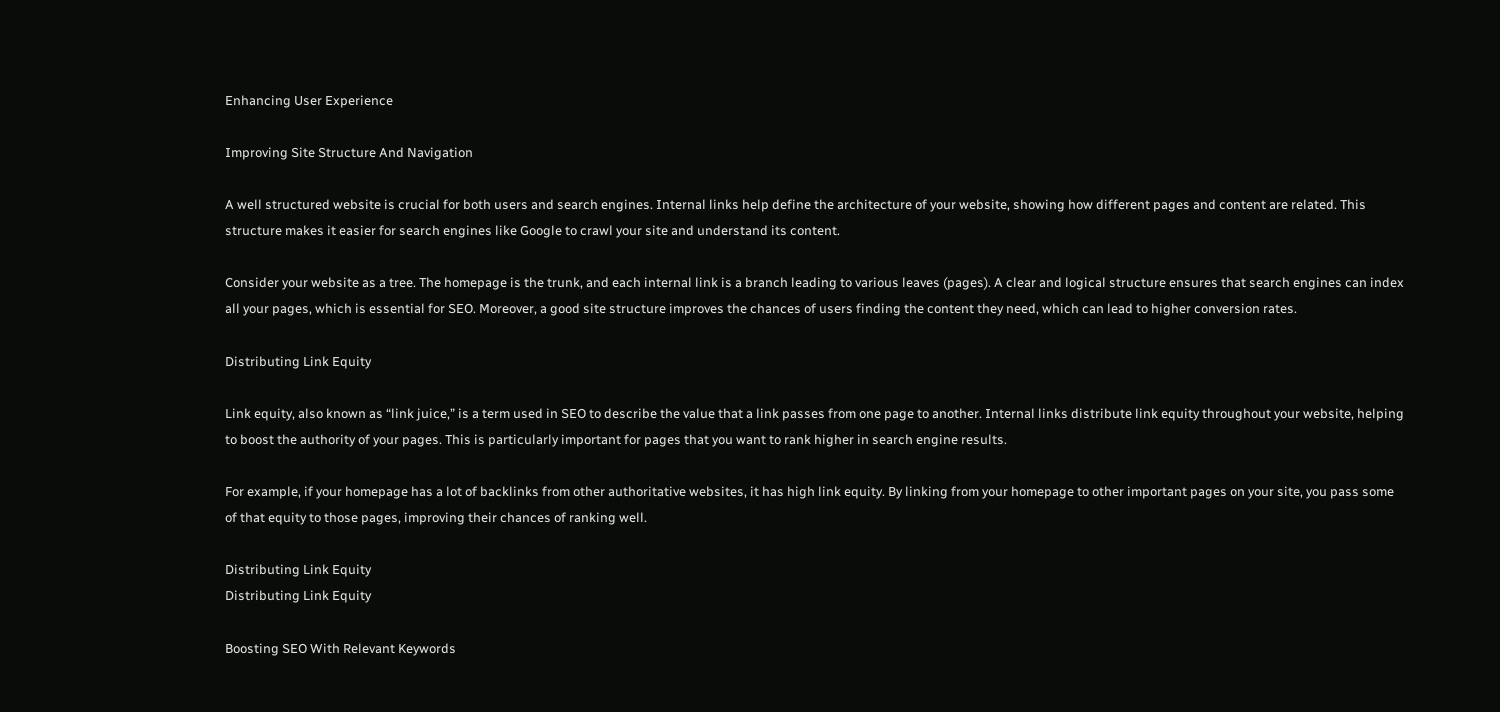Enhancing User Experience

Improving Site Structure And Navigation

A well structured website is crucial for both users and search engines. Internal links help define the architecture of your website, showing how different pages and content are related. This structure makes it easier for search engines like Google to crawl your site and understand its content.

Consider your website as a tree. The homepage is the trunk, and each internal link is a branch leading to various leaves (pages). A clear and logical structure ensures that search engines can index all your pages, which is essential for SEO. Moreover, a good site structure improves the chances of users finding the content they need, which can lead to higher conversion rates.

Distributing Link Equity

Link equity, also known as “link juice,” is a term used in SEO to describe the value that a link passes from one page to another. Internal links distribute link equity throughout your website, helping to boost the authority of your pages. This is particularly important for pages that you want to rank higher in search engine results.

For example, if your homepage has a lot of backlinks from other authoritative websites, it has high link equity. By linking from your homepage to other important pages on your site, you pass some of that equity to those pages, improving their chances of ranking well.

Distributing Link Equity
Distributing Link Equity

Boosting SEO With Relevant Keywords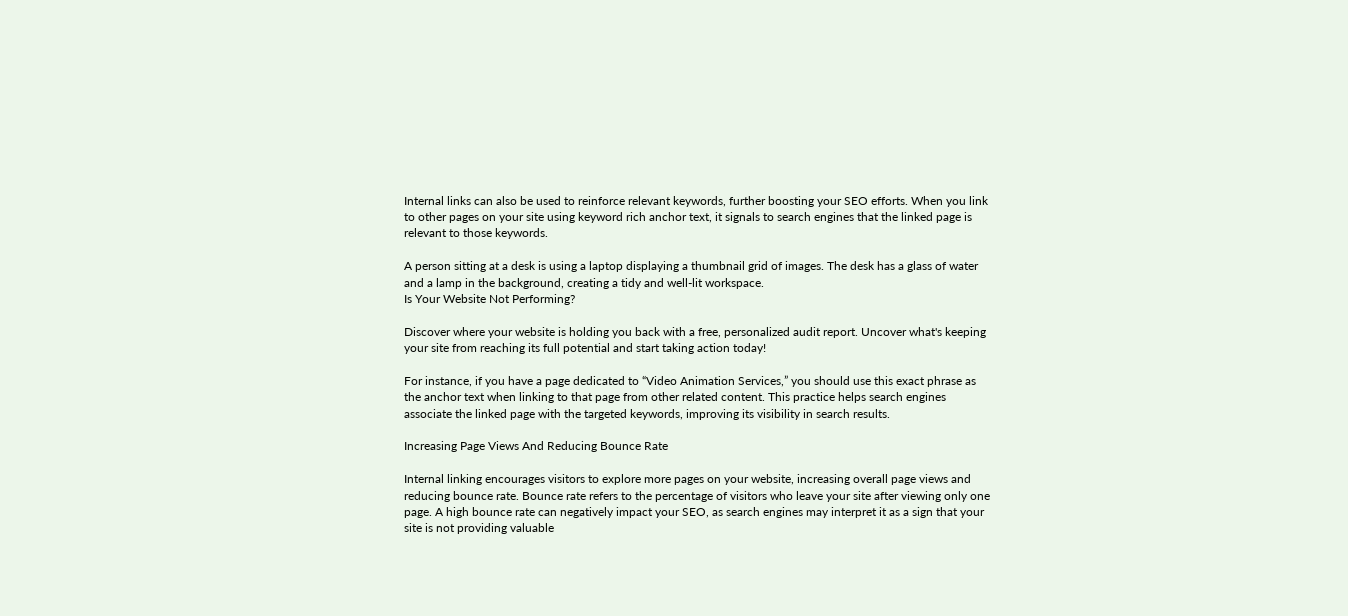Internal links can also be used to reinforce relevant keywords, further boosting your SEO efforts. When you link to other pages on your site using keyword rich anchor text, it signals to search engines that the linked page is relevant to those keywords.

A person sitting at a desk is using a laptop displaying a thumbnail grid of images. The desk has a glass of water and a lamp in the background, creating a tidy and well-lit workspace.
Is Your Website Not Performing?

Discover where your website is holding you back with a free, personalized audit report. Uncover what's keeping your site from reaching its full potential and start taking action today!

For instance, if you have a page dedicated to “Video Animation Services,” you should use this exact phrase as the anchor text when linking to that page from other related content. This practice helps search engines associate the linked page with the targeted keywords, improving its visibility in search results.

Increasing Page Views And Reducing Bounce Rate

Internal linking encourages visitors to explore more pages on your website, increasing overall page views and reducing bounce rate. Bounce rate refers to the percentage of visitors who leave your site after viewing only one page. A high bounce rate can negatively impact your SEO, as search engines may interpret it as a sign that your site is not providing valuable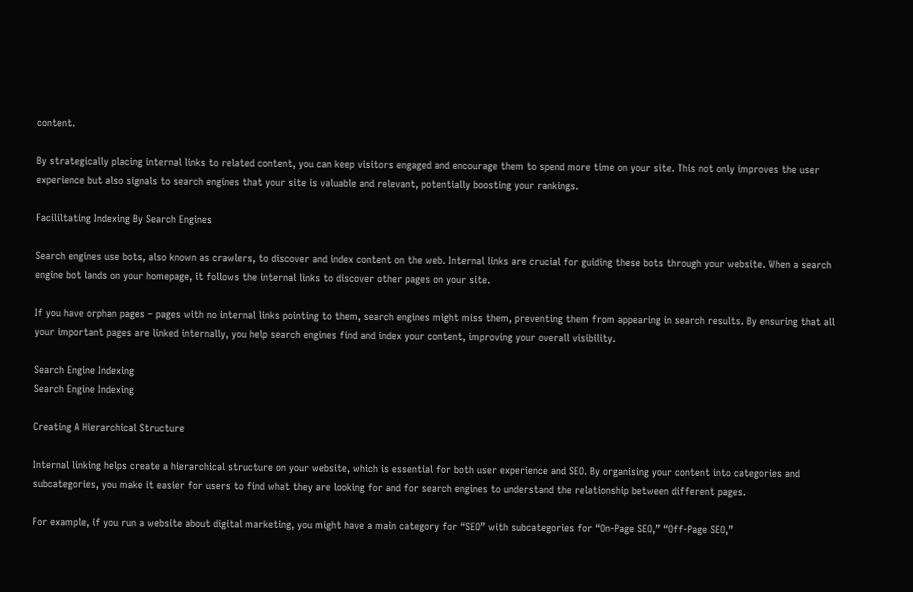content.

By strategically placing internal links to related content, you can keep visitors engaged and encourage them to spend more time on your site. This not only improves the user experience but also signals to search engines that your site is valuable and relevant, potentially boosting your rankings.

Facililtating Indexing By Search Engines

Search engines use bots, also known as crawlers, to discover and index content on the web. Internal links are crucial for guiding these bots through your website. When a search engine bot lands on your homepage, it follows the internal links to discover other pages on your site.

If you have orphan pages – pages with no internal links pointing to them, search engines might miss them, preventing them from appearing in search results. By ensuring that all your important pages are linked internally, you help search engines find and index your content, improving your overall visibility.

Search Engine Indexing
Search Engine Indexing

Creating A Hierarchical Structure

Internal linking helps create a hierarchical structure on your website, which is essential for both user experience and SEO. By organising your content into categories and subcategories, you make it easier for users to find what they are looking for and for search engines to understand the relationship between different pages.

For example, if you run a website about digital marketing, you might have a main category for “SEO” with subcategories for “On-Page SEO,” “Off-Page SEO,”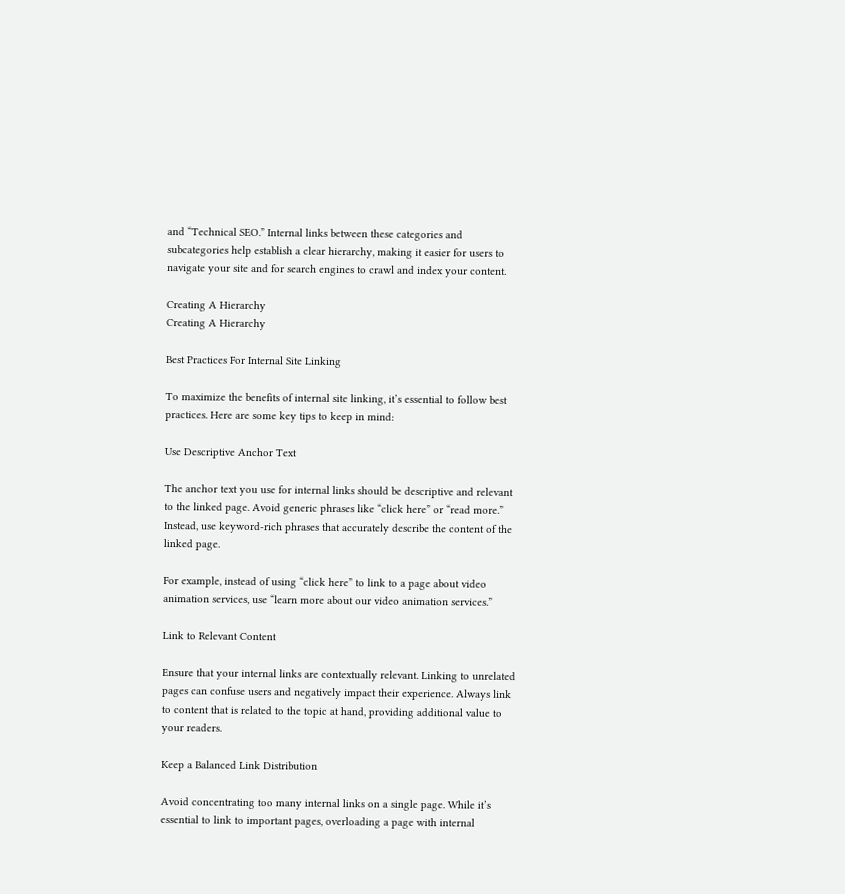and “Technical SEO.” Internal links between these categories and subcategories help establish a clear hierarchy, making it easier for users to navigate your site and for search engines to crawl and index your content.

Creating A Hierarchy
Creating A Hierarchy

Best Practices For Internal Site Linking

To maximize the benefits of internal site linking, it’s essential to follow best practices. Here are some key tips to keep in mind:

Use Descriptive Anchor Text

The anchor text you use for internal links should be descriptive and relevant to the linked page. Avoid generic phrases like “click here” or “read more.” Instead, use keyword-rich phrases that accurately describe the content of the linked page.

For example, instead of using “click here” to link to a page about video animation services, use “learn more about our video animation services.”

Link to Relevant Content

Ensure that your internal links are contextually relevant. Linking to unrelated pages can confuse users and negatively impact their experience. Always link to content that is related to the topic at hand, providing additional value to your readers.

Keep a Balanced Link Distribution

Avoid concentrating too many internal links on a single page. While it’s essential to link to important pages, overloading a page with internal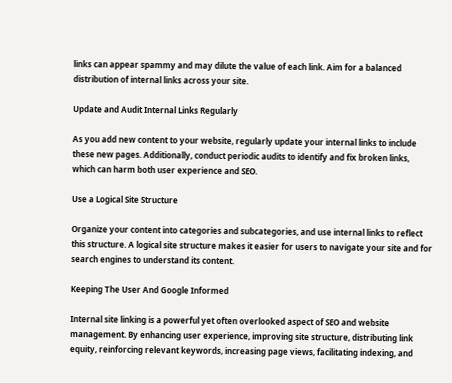links can appear spammy and may dilute the value of each link. Aim for a balanced distribution of internal links across your site.

Update and Audit Internal Links Regularly

As you add new content to your website, regularly update your internal links to include these new pages. Additionally, conduct periodic audits to identify and fix broken links, which can harm both user experience and SEO.

Use a Logical Site Structure

Organize your content into categories and subcategories, and use internal links to reflect this structure. A logical site structure makes it easier for users to navigate your site and for search engines to understand its content.

Keeping The User And Google Informed

Internal site linking is a powerful yet often overlooked aspect of SEO and website management. By enhancing user experience, improving site structure, distributing link equity, reinforcing relevant keywords, increasing page views, facilitating indexing, and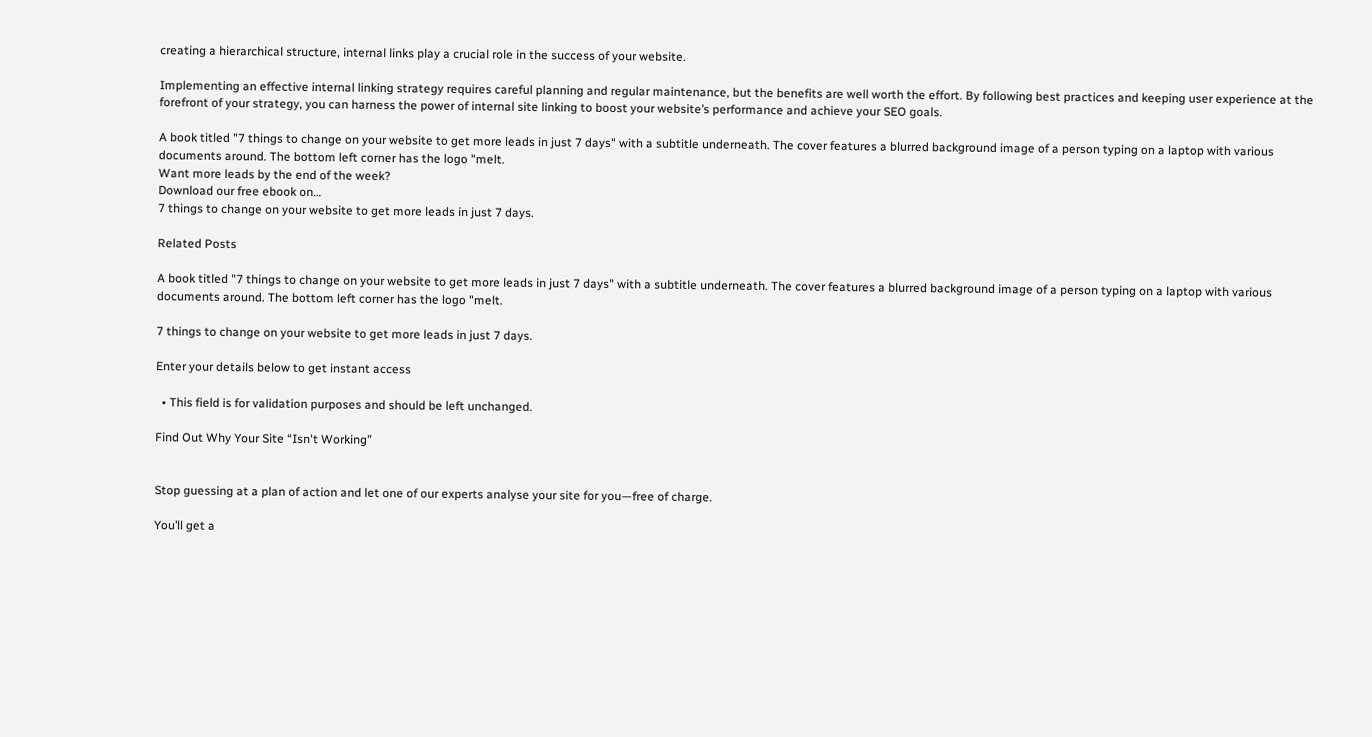creating a hierarchical structure, internal links play a crucial role in the success of your website.

Implementing an effective internal linking strategy requires careful planning and regular maintenance, but the benefits are well worth the effort. By following best practices and keeping user experience at the forefront of your strategy, you can harness the power of internal site linking to boost your website’s performance and achieve your SEO goals.

A book titled "7 things to change on your website to get more leads in just 7 days" with a subtitle underneath. The cover features a blurred background image of a person typing on a laptop with various documents around. The bottom left corner has the logo "melt.
Want more leads by the end of the week?
Download our free ebook on…
7 things to change on your website to get more leads in just 7 days.

Related Posts

A book titled "7 things to change on your website to get more leads in just 7 days" with a subtitle underneath. The cover features a blurred background image of a person typing on a laptop with various documents around. The bottom left corner has the logo "melt.

7 things to change on your website to get more leads in just 7 days.

Enter your details below to get instant access

  • This field is for validation purposes and should be left unchanged.

Find Out Why Your Site “Isn't Working”


Stop guessing at a plan of action and let one of our experts analyse your site for you—free of charge.

You’ll get a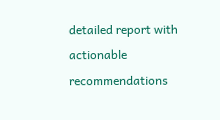detailed report with actionable recommendations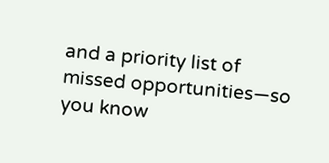and a priority list of missed opportunities—so you know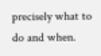precisely what to do and when.